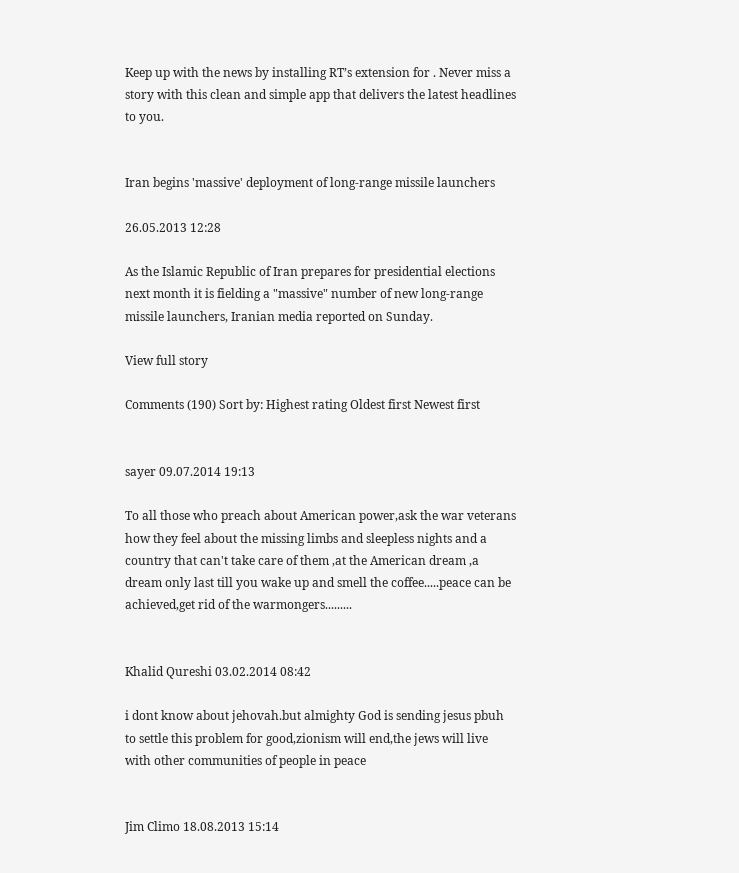Keep up with the news by installing RT’s extension for . Never miss a story with this clean and simple app that delivers the latest headlines to you.


Iran begins 'massive' deployment of long-range missile launchers

26.05.2013 12:28

As the Islamic Republic of Iran prepares for presidential elections next month it is fielding a "massive" number of new long-range missile launchers, Iranian media reported on Sunday.

View full story

Comments (190) Sort by: Highest rating Oldest first Newest first


sayer 09.07.2014 19:13

To all those who preach about American power,ask the war veterans how they feel about the missing limbs and sleepless nights and a country that can't take care of them ,at the American dream ,a dream only last till you wake up and smell the coffee.....peace can be achieved,get rid of the warmongers.........


Khalid Qureshi 03.02.2014 08:42

i dont know about jehovah.but almighty God is sending jesus pbuh to settle this problem for good,zionism will end,the jews will live with other communities of people in peace


Jim Climo 18.08.2013 15:14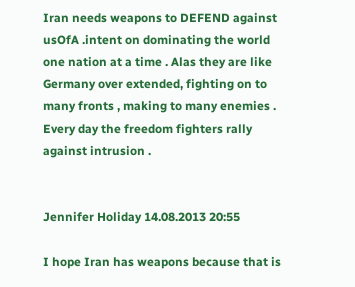Iran needs weapons to DEFEND against usOfA .intent on dominating the world one nation at a time . Alas they are like Germany over extended, fighting on to many fronts , making to many enemies . Every day the freedom fighters rally against intrusion .


Jennifer Holiday 14.08.2013 20:55

I hope Iran has weapons because that is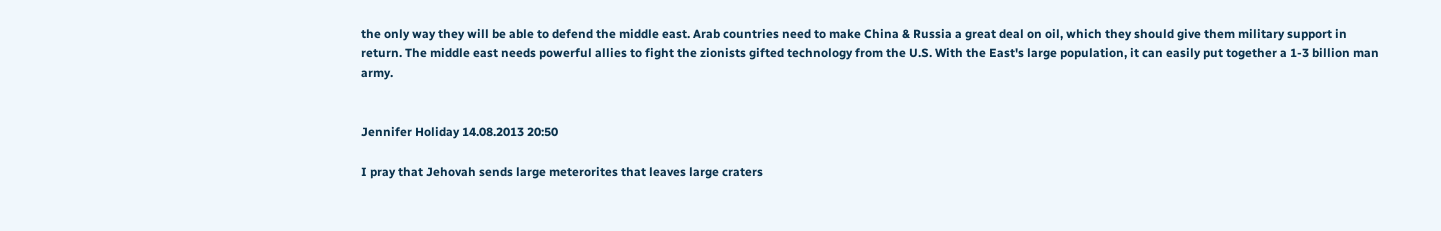the only way they will be able to defend the middle east. Arab countries need to make China & Russia a great deal on oil, which they should give them military support in return. The middle east needs powerful allies to fight the zionists gifted technology from the U.S. With the East's large population, it can easily put together a 1-3 billion man army.


Jennifer Holiday 14.08.2013 20:50

I pray that Jehovah sends large meterorites that leaves large craters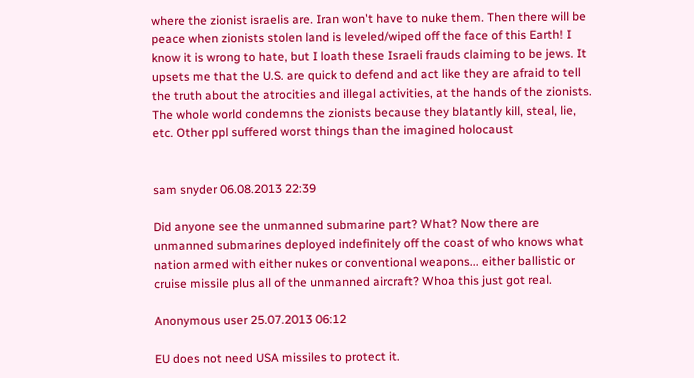where the zionist israelis are. Iran won't have to nuke them. Then there will be peace when zionists stolen land is leveled/wiped off the face of this Earth! I know it is wrong to hate, but I loath these Israeli frauds claiming to be jews. It upsets me that the U.S. are quick to defend and act like they are afraid to tell the truth about the atrocities and illegal activities, at the hands of the zionists. The whole world condemns the zionists because they blatantly kill, steal, lie, etc. Other ppl suffered worst things than the imagined holocaust


sam snyder 06.08.2013 22:39

Did anyone see the unmanned submarine part? What? Now there are unmanned submarines deployed indefinitely off the coast of who knows what nation armed with either nukes or conventional weapons... either ballistic or cruise missile plus all of the unmanned aircraft? Whoa this just got real.

Anonymous user 25.07.2013 06:12

EU does not need USA missiles to protect it.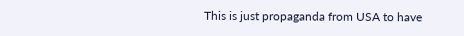This is just propaganda from USA to have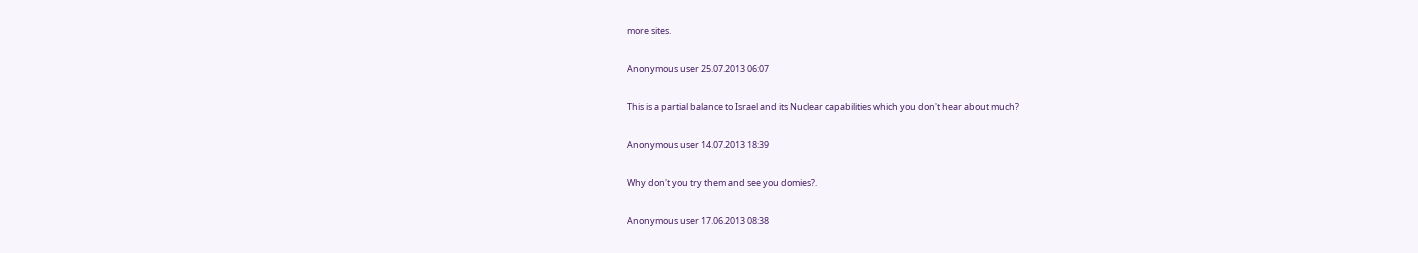more sites.

Anonymous user 25.07.2013 06:07

This is a partial balance to Israel and its Nuclear capabilities which you don't hear about much?

Anonymous user 14.07.2013 18:39

Why don't you try them and see you domies?.

Anonymous user 17.06.2013 08:38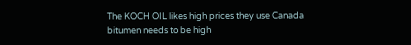The KOCH OIL likes high prices they use Canada bitumen needs to be high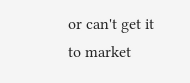or can't get it to market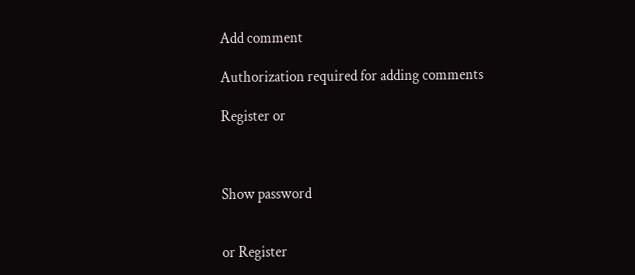Add comment

Authorization required for adding comments

Register or



Show password


or Register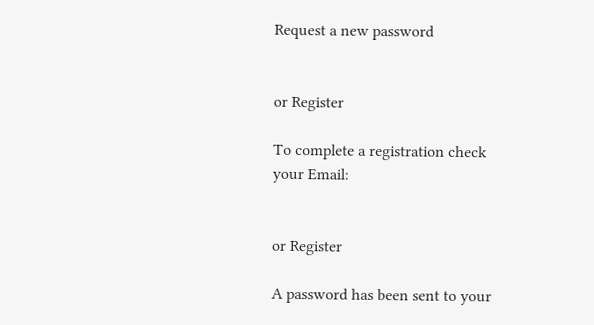Request a new password


or Register

To complete a registration check
your Email:


or Register

A password has been sent to your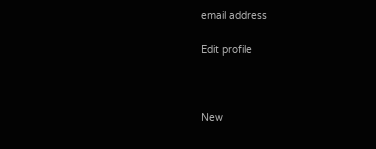email address

Edit profile



New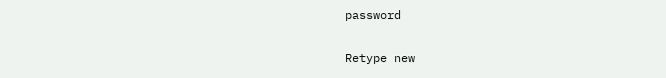password

Retype new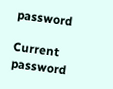password

Current password